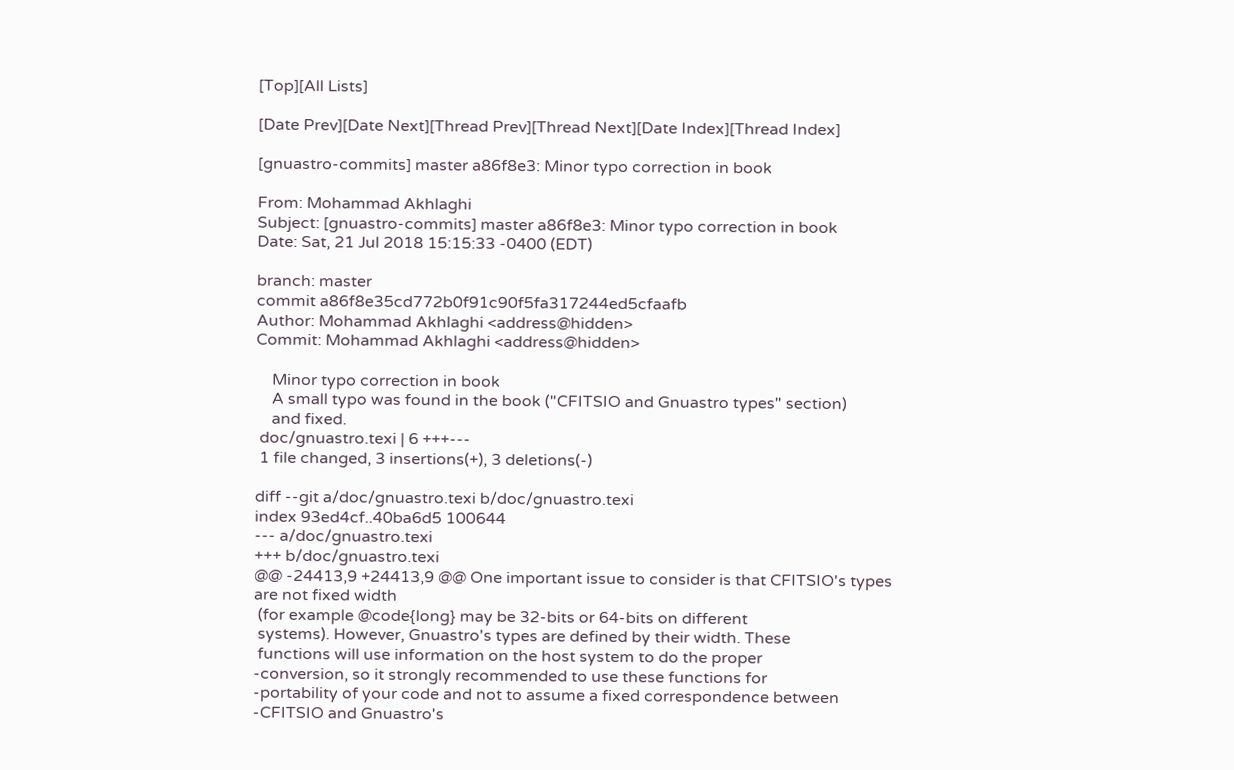[Top][All Lists]

[Date Prev][Date Next][Thread Prev][Thread Next][Date Index][Thread Index]

[gnuastro-commits] master a86f8e3: Minor typo correction in book

From: Mohammad Akhlaghi
Subject: [gnuastro-commits] master a86f8e3: Minor typo correction in book
Date: Sat, 21 Jul 2018 15:15:33 -0400 (EDT)

branch: master
commit a86f8e35cd772b0f91c90f5fa317244ed5cfaafb
Author: Mohammad Akhlaghi <address@hidden>
Commit: Mohammad Akhlaghi <address@hidden>

    Minor typo correction in book
    A small typo was found in the book ("CFITSIO and Gnuastro types" section)
    and fixed.
 doc/gnuastro.texi | 6 +++---
 1 file changed, 3 insertions(+), 3 deletions(-)

diff --git a/doc/gnuastro.texi b/doc/gnuastro.texi
index 93ed4cf..40ba6d5 100644
--- a/doc/gnuastro.texi
+++ b/doc/gnuastro.texi
@@ -24413,9 +24413,9 @@ One important issue to consider is that CFITSIO's types
are not fixed width
 (for example @code{long} may be 32-bits or 64-bits on different
 systems). However, Gnuastro's types are defined by their width. These
 functions will use information on the host system to do the proper
-conversion, so it strongly recommended to use these functions for
-portability of your code and not to assume a fixed correspondence between
-CFITSIO and Gnuastro's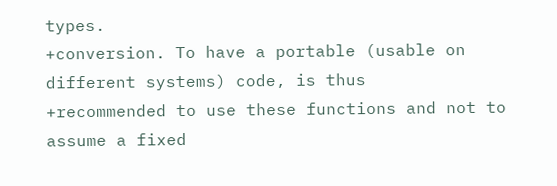types.
+conversion. To have a portable (usable on different systems) code, is thus
+recommended to use these functions and not to assume a fixed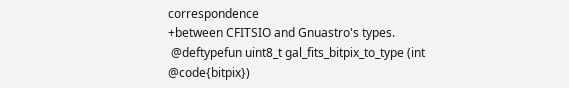correspondence
+between CFITSIO and Gnuastro's types.
 @deftypefun uint8_t gal_fits_bitpix_to_type (int @code{bitpix})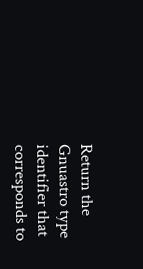Return the Gnuastro type identifier that corresponds to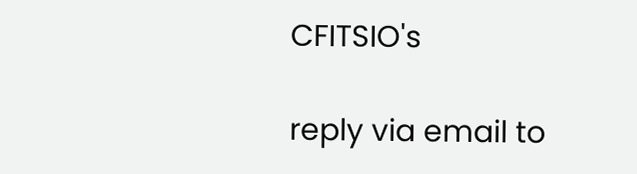CFITSIO's

reply via email to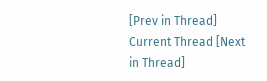[Prev in Thread] Current Thread [Next in Thread]